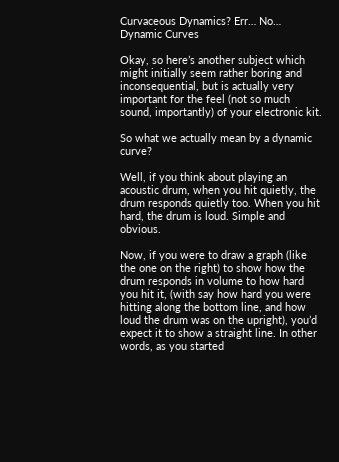Curvaceous Dynamics? Err… No… Dynamic Curves

Okay, so here’s another subject which might initially seem rather boring and inconsequential, but is actually very important for the feel (not so much sound, importantly) of your electronic kit.

So what we actually mean by a dynamic curve?

Well, if you think about playing an acoustic drum, when you hit quietly, the drum responds quietly too. When you hit hard, the drum is loud. Simple and obvious.

Now, if you were to draw a graph (like the one on the right) to show how the drum responds in volume to how hard you hit it, (with say how hard you were hitting along the bottom line, and how loud the drum was on the upright), you’d expect it to show a straight line. In other words, as you started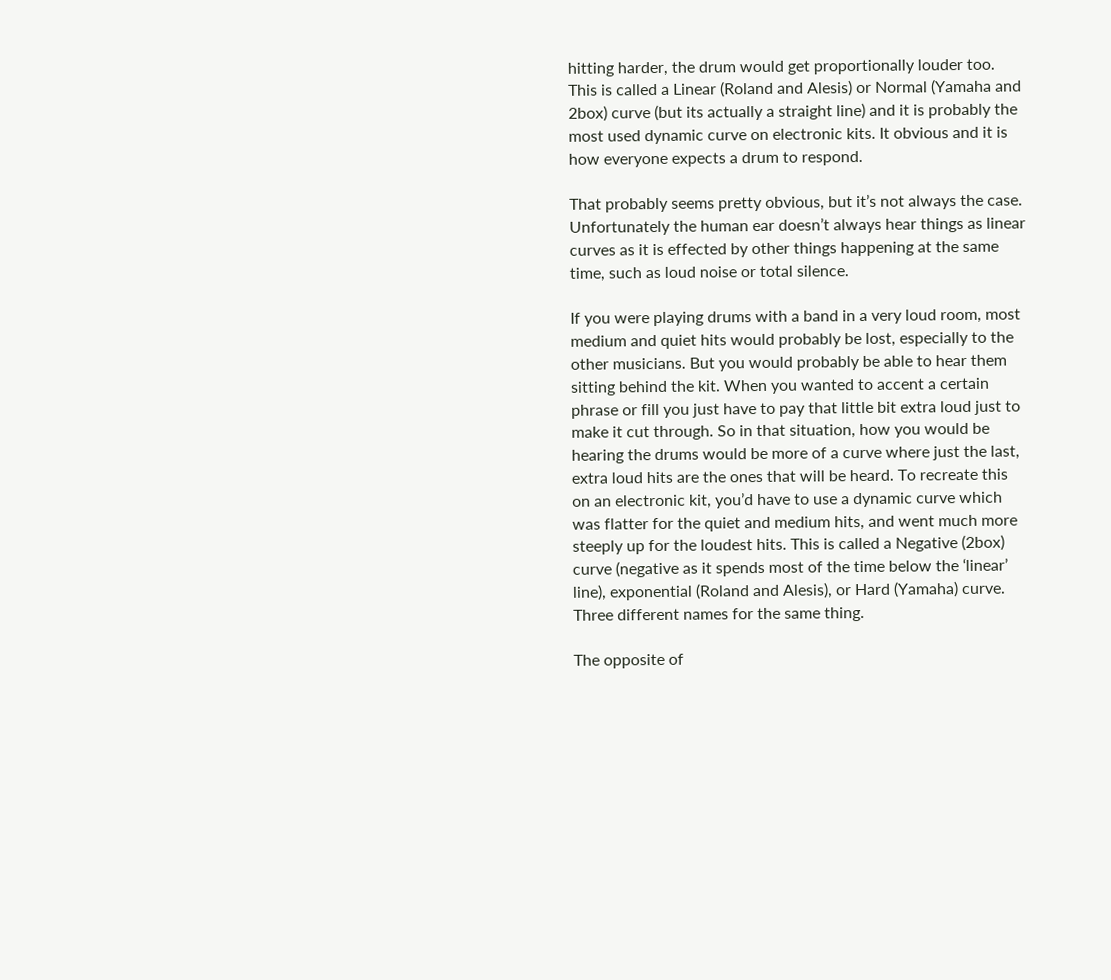hitting harder, the drum would get proportionally louder too. This is called a Linear (Roland and Alesis) or Normal (Yamaha and 2box) curve (but its actually a straight line) and it is probably the most used dynamic curve on electronic kits. It obvious and it is how everyone expects a drum to respond.

That probably seems pretty obvious, but it’s not always the case. Unfortunately the human ear doesn’t always hear things as linear curves as it is effected by other things happening at the same time, such as loud noise or total silence.

If you were playing drums with a band in a very loud room, most medium and quiet hits would probably be lost, especially to the other musicians. But you would probably be able to hear them sitting behind the kit. When you wanted to accent a certain phrase or fill you just have to pay that little bit extra loud just to make it cut through. So in that situation, how you would be hearing the drums would be more of a curve where just the last, extra loud hits are the ones that will be heard. To recreate this on an electronic kit, you’d have to use a dynamic curve which was flatter for the quiet and medium hits, and went much more steeply up for the loudest hits. This is called a Negative (2box) curve (negative as it spends most of the time below the ‘linear’ line), exponential (Roland and Alesis), or Hard (Yamaha) curve. Three different names for the same thing.

The opposite of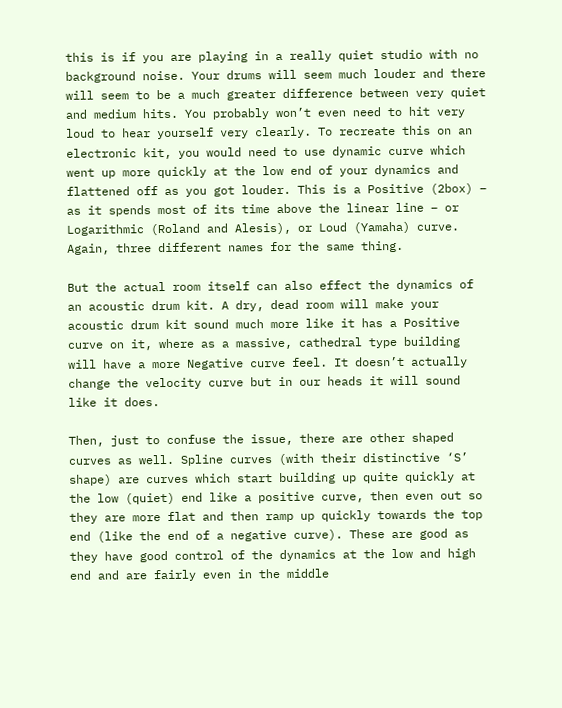this is if you are playing in a really quiet studio with no background noise. Your drums will seem much louder and there will seem to be a much greater difference between very quiet and medium hits. You probably won’t even need to hit very loud to hear yourself very clearly. To recreate this on an electronic kit, you would need to use dynamic curve which went up more quickly at the low end of your dynamics and flattened off as you got louder. This is a Positive (2box) – as it spends most of its time above the linear line – or Logarithmic (Roland and Alesis), or Loud (Yamaha) curve. Again, three different names for the same thing.

But the actual room itself can also effect the dynamics of an acoustic drum kit. A dry, dead room will make your acoustic drum kit sound much more like it has a Positive curve on it, where as a massive, cathedral type building will have a more Negative curve feel. It doesn’t actually change the velocity curve but in our heads it will sound like it does.

Then, just to confuse the issue, there are other shaped curves as well. Spline curves (with their distinctive ‘S’ shape) are curves which start building up quite quickly at the low (quiet) end like a positive curve, then even out so they are more flat and then ramp up quickly towards the top end (like the end of a negative curve). These are good as they have good control of the dynamics at the low and high end and are fairly even in the middle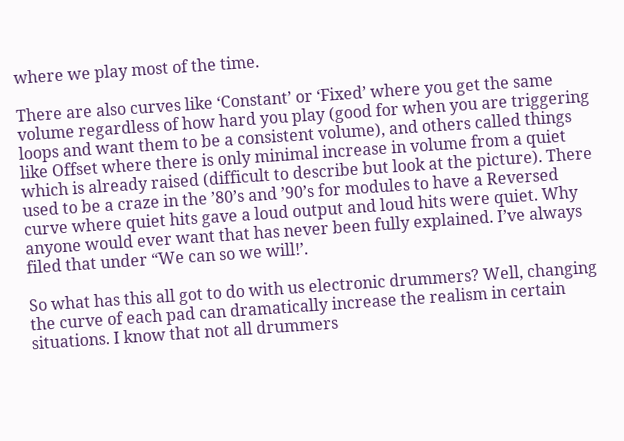where we play most of the time.

There are also curves like ‘Constant’ or ‘Fixed’ where you get the same volume regardless of how hard you play (good for when you are triggering loops and want them to be a consistent volume), and others called things like Offset where there is only minimal increase in volume from a quiet which is already raised (difficult to describe but look at the picture). There used to be a craze in the ’80’s and ’90’s for modules to have a Reversed curve where quiet hits gave a loud output and loud hits were quiet. Why anyone would ever want that has never been fully explained. I’ve always filed that under “We can so we will!’.

So what has this all got to do with us electronic drummers? Well, changing the curve of each pad can dramatically increase the realism in certain situations. I know that not all drummers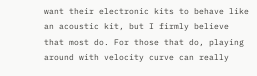want their electronic kits to behave like an acoustic kit, but I firmly believe that most do. For those that do, playing around with velocity curve can really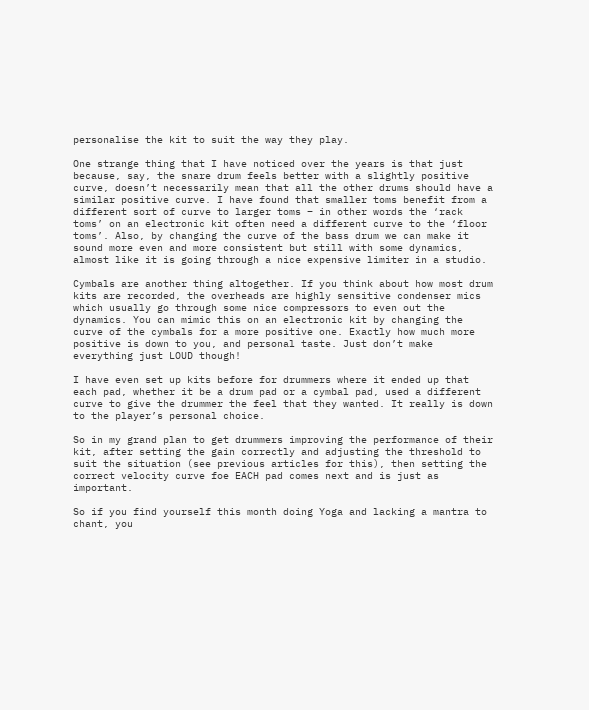personalise the kit to suit the way they play.

One strange thing that I have noticed over the years is that just because, say, the snare drum feels better with a slightly positive curve, doesn’t necessarily mean that all the other drums should have a similar positive curve. I have found that smaller toms benefit from a different sort of curve to larger toms – in other words the ‘rack toms’ on an electronic kit often need a different curve to the ‘floor toms’. Also, by changing the curve of the bass drum we can make it sound more even and more consistent but still with some dynamics, almost like it is going through a nice expensive limiter in a studio.

Cymbals are another thing altogether. If you think about how most drum kits are recorded, the overheads are highly sensitive condenser mics which usually go through some nice compressors to even out the dynamics. You can mimic this on an electronic kit by changing the curve of the cymbals for a more positive one. Exactly how much more positive is down to you, and personal taste. Just don’t make everything just LOUD though!

I have even set up kits before for drummers where it ended up that each pad, whether it be a drum pad or a cymbal pad, used a different curve to give the drummer the feel that they wanted. It really is down to the player’s personal choice.

So in my grand plan to get drummers improving the performance of their kit, after setting the gain correctly and adjusting the threshold to suit the situation (see previous articles for this), then setting the correct velocity curve foe EACH pad comes next and is just as important.

So if you find yourself this month doing Yoga and lacking a mantra to chant, you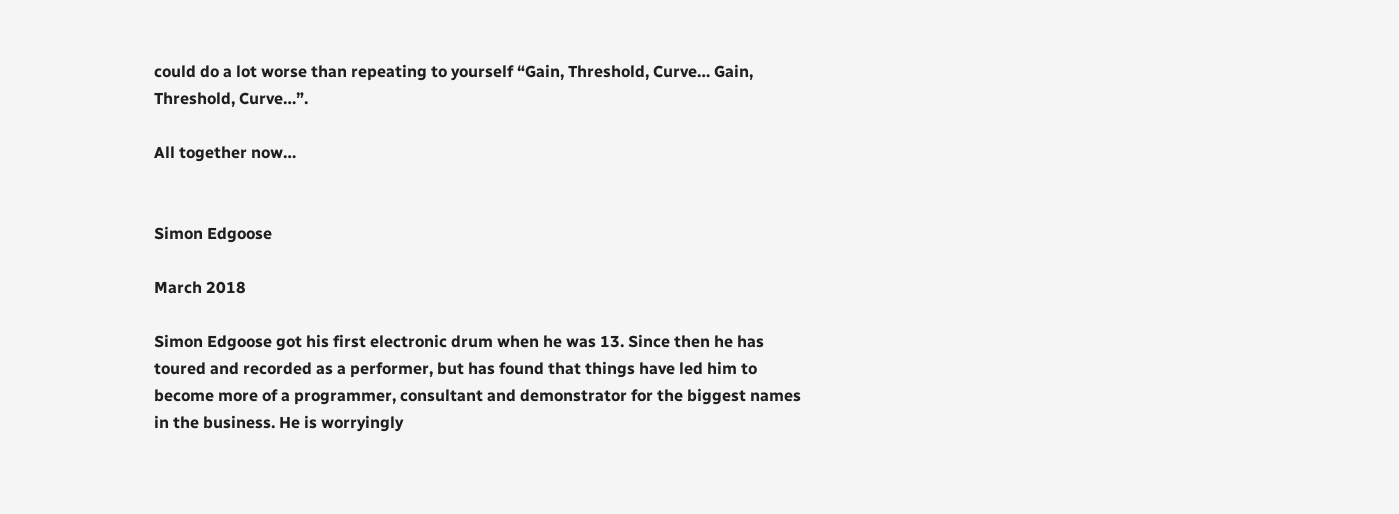could do a lot worse than repeating to yourself “Gain, Threshold, Curve… Gain, Threshold, Curve…”.

All together now…


Simon Edgoose

March 2018

Simon Edgoose got his first electronic drum when he was 13. Since then he has toured and recorded as a performer, but has found that things have led him to become more of a programmer, consultant and demonstrator for the biggest names in the business. He is worryingly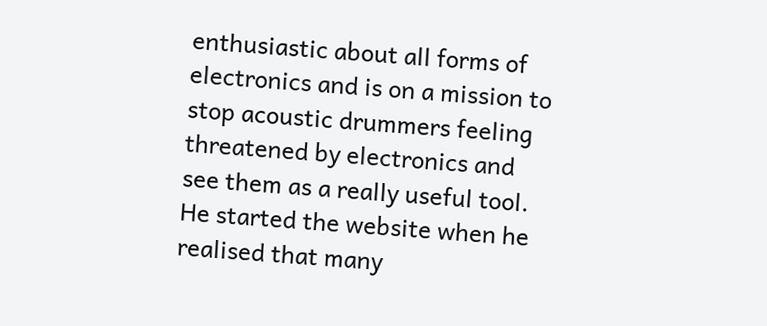enthusiastic about all forms of electronics and is on a mission to stop acoustic drummers feeling threatened by electronics and see them as a really useful tool. He started the website when he realised that many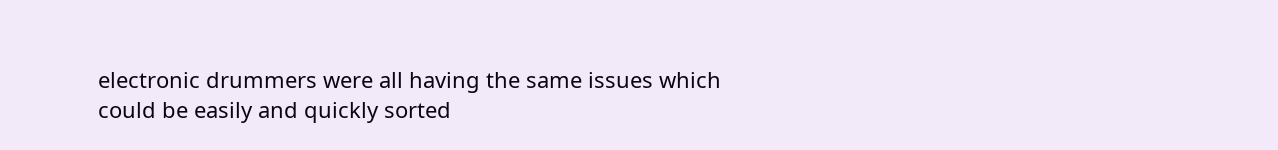electronic drummers were all having the same issues which could be easily and quickly sorted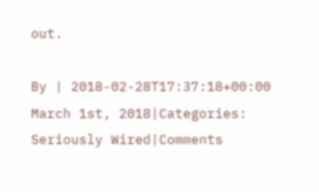out.

By | 2018-02-28T17:37:18+00:00 March 1st, 2018|Categories: Seriously Wired|Comments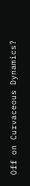Off on Curvaceous Dynamics?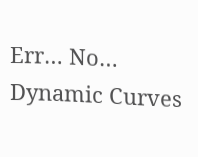Err… No… Dynamic Curves